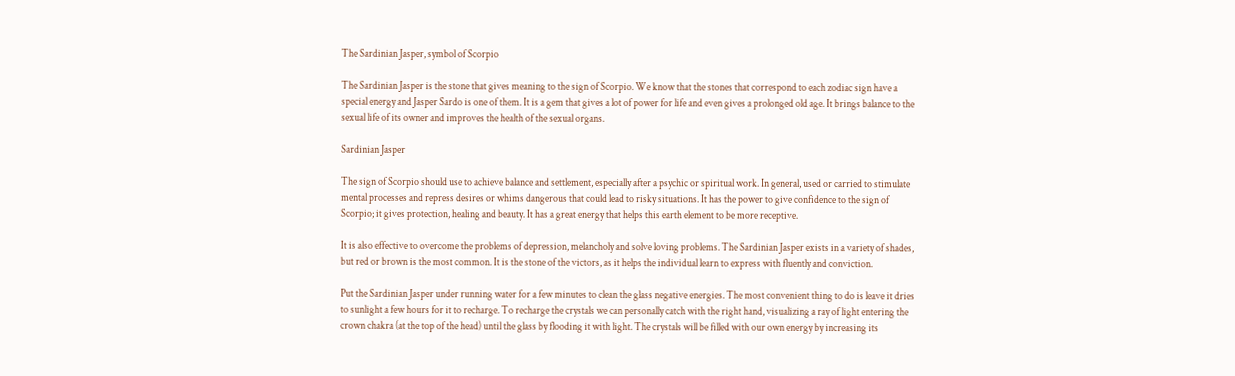The Sardinian Jasper, symbol of Scorpio

The Sardinian Jasper is the stone that gives meaning to the sign of Scorpio. We know that the stones that correspond to each zodiac sign have a special energy and Jasper Sardo is one of them. It is a gem that gives a lot of power for life and even gives a prolonged old age. It brings balance to the sexual life of its owner and improves the health of the sexual organs.

Sardinian Jasper

The sign of Scorpio should use to achieve balance and settlement, especially after a psychic or spiritual work. In general, used or carried to stimulate mental processes and repress desires or whims dangerous that could lead to risky situations. It has the power to give confidence to the sign of Scorpio; it gives protection, healing and beauty. It has a great energy that helps this earth element to be more receptive.

It is also effective to overcome the problems of depression, melancholy and solve loving problems. The Sardinian Jasper exists in a variety of shades, but red or brown is the most common. It is the stone of the victors, as it helps the individual learn to express with fluently and conviction.

Put the Sardinian Jasper under running water for a few minutes to clean the glass negative energies. The most convenient thing to do is leave it dries to sunlight a few hours for it to recharge. To recharge the crystals we can personally catch with the right hand, visualizing a ray of light entering the crown chakra (at the top of the head) until the glass by flooding it with light. The crystals will be filled with our own energy by increasing its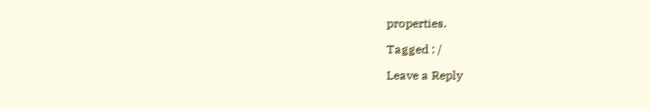properties.

Tagged : /

Leave a Reply